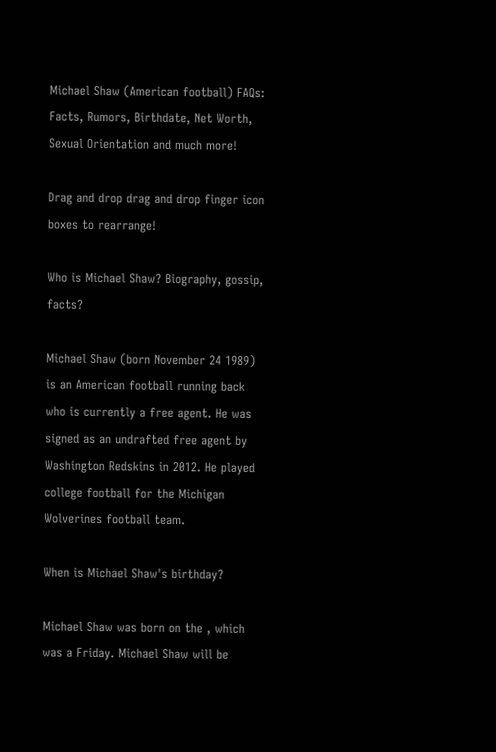Michael Shaw (American football) FAQs: Facts, Rumors, Birthdate, Net Worth, Sexual Orientation and much more!

Drag and drop drag and drop finger icon boxes to rearrange!

Who is Michael Shaw? Biography, gossip, facts?

Michael Shaw (born November 24 1989) is an American football running back who is currently a free agent. He was signed as an undrafted free agent by Washington Redskins in 2012. He played college football for the Michigan Wolverines football team.

When is Michael Shaw's birthday?

Michael Shaw was born on the , which was a Friday. Michael Shaw will be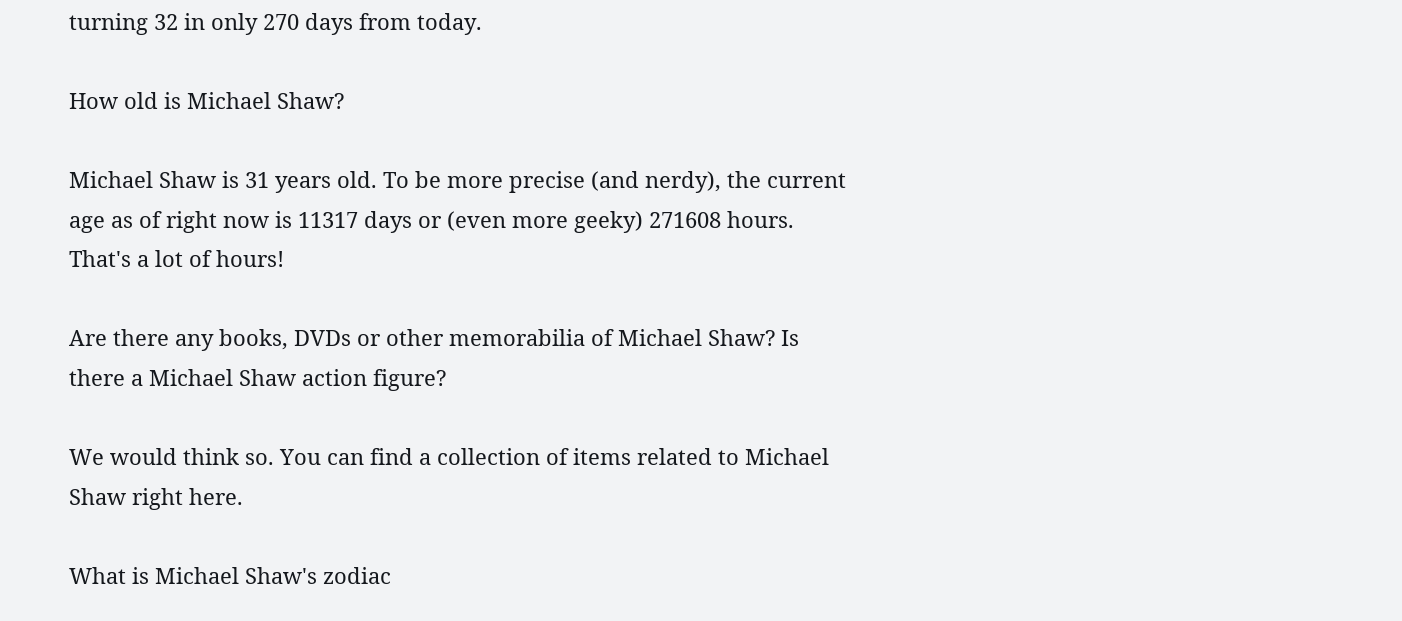turning 32 in only 270 days from today.

How old is Michael Shaw?

Michael Shaw is 31 years old. To be more precise (and nerdy), the current age as of right now is 11317 days or (even more geeky) 271608 hours. That's a lot of hours!

Are there any books, DVDs or other memorabilia of Michael Shaw? Is there a Michael Shaw action figure?

We would think so. You can find a collection of items related to Michael Shaw right here.

What is Michael Shaw's zodiac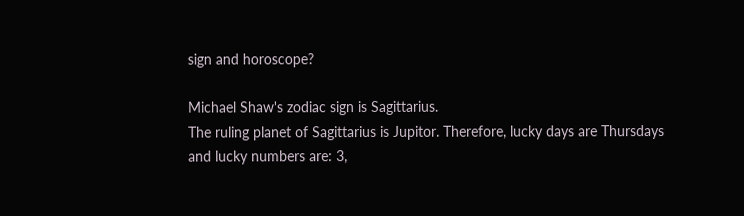sign and horoscope?

Michael Shaw's zodiac sign is Sagittarius.
The ruling planet of Sagittarius is Jupitor. Therefore, lucky days are Thursdays and lucky numbers are: 3,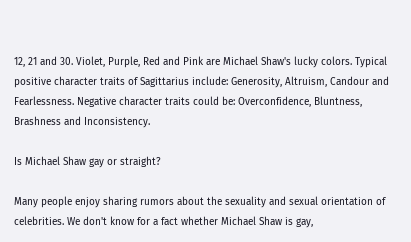12, 21 and 30. Violet, Purple, Red and Pink are Michael Shaw's lucky colors. Typical positive character traits of Sagittarius include: Generosity, Altruism, Candour and Fearlessness. Negative character traits could be: Overconfidence, Bluntness, Brashness and Inconsistency.

Is Michael Shaw gay or straight?

Many people enjoy sharing rumors about the sexuality and sexual orientation of celebrities. We don't know for a fact whether Michael Shaw is gay,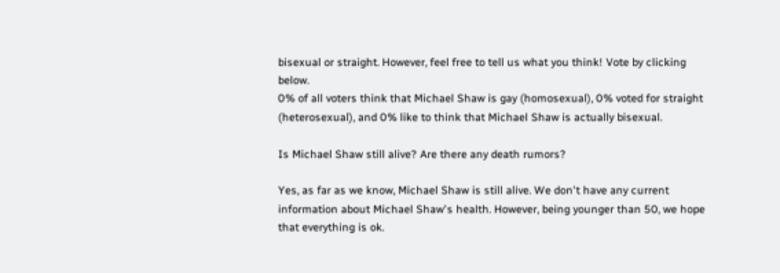bisexual or straight. However, feel free to tell us what you think! Vote by clicking below.
0% of all voters think that Michael Shaw is gay (homosexual), 0% voted for straight (heterosexual), and 0% like to think that Michael Shaw is actually bisexual.

Is Michael Shaw still alive? Are there any death rumors?

Yes, as far as we know, Michael Shaw is still alive. We don't have any current information about Michael Shaw's health. However, being younger than 50, we hope that everything is ok.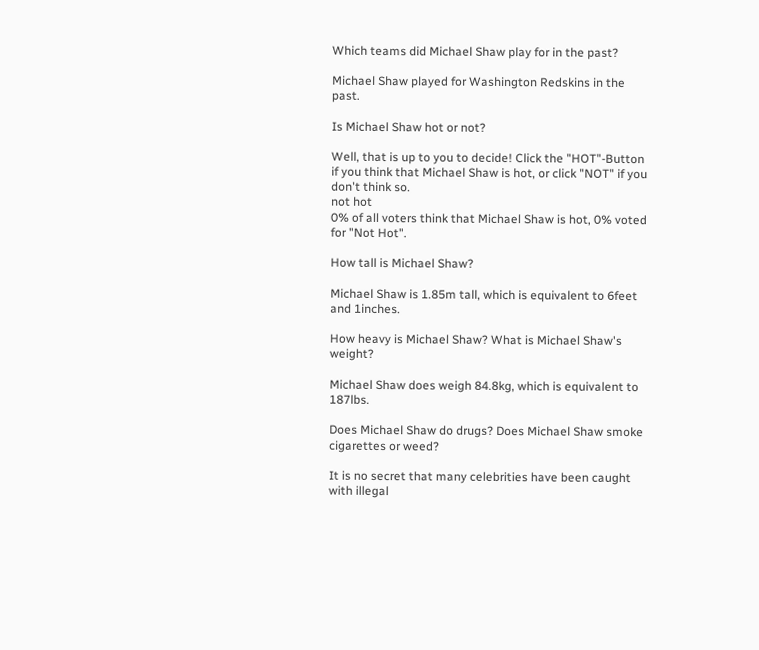Which teams did Michael Shaw play for in the past?

Michael Shaw played for Washington Redskins in the past.

Is Michael Shaw hot or not?

Well, that is up to you to decide! Click the "HOT"-Button if you think that Michael Shaw is hot, or click "NOT" if you don't think so.
not hot
0% of all voters think that Michael Shaw is hot, 0% voted for "Not Hot".

How tall is Michael Shaw?

Michael Shaw is 1.85m tall, which is equivalent to 6feet and 1inches.

How heavy is Michael Shaw? What is Michael Shaw's weight?

Michael Shaw does weigh 84.8kg, which is equivalent to 187lbs.

Does Michael Shaw do drugs? Does Michael Shaw smoke cigarettes or weed?

It is no secret that many celebrities have been caught with illegal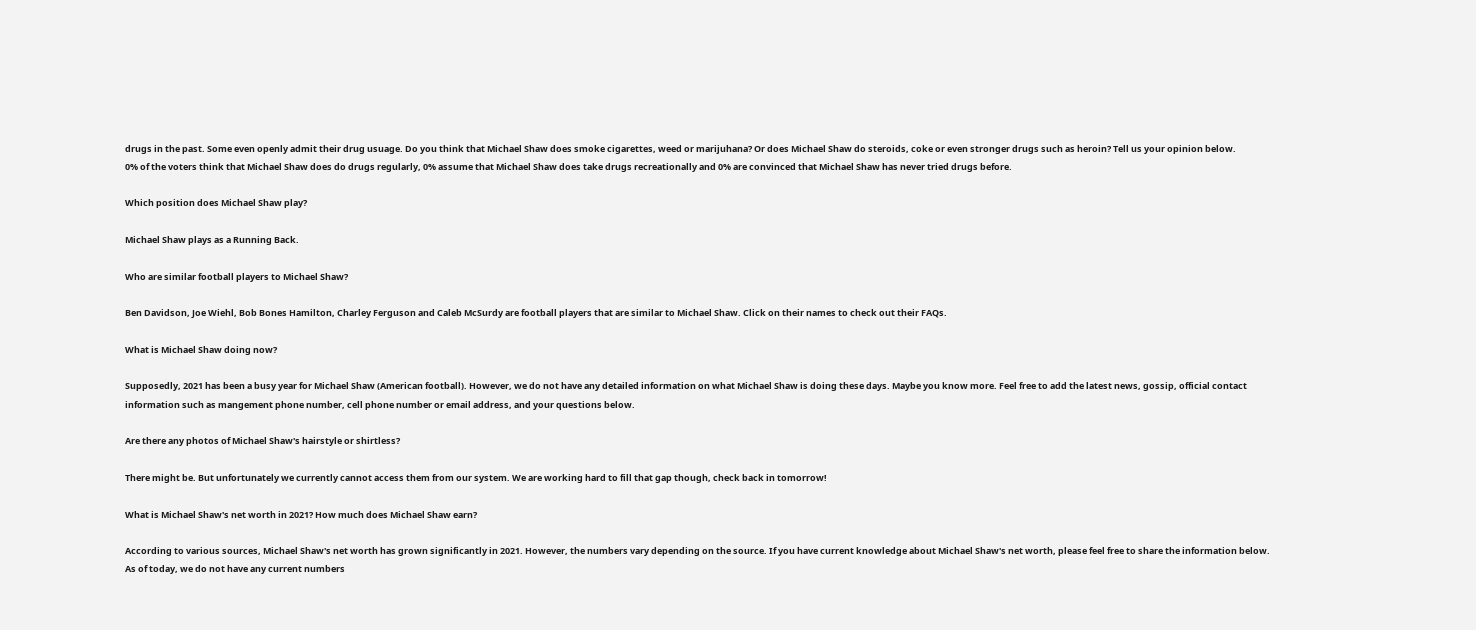drugs in the past. Some even openly admit their drug usuage. Do you think that Michael Shaw does smoke cigarettes, weed or marijuhana? Or does Michael Shaw do steroids, coke or even stronger drugs such as heroin? Tell us your opinion below.
0% of the voters think that Michael Shaw does do drugs regularly, 0% assume that Michael Shaw does take drugs recreationally and 0% are convinced that Michael Shaw has never tried drugs before.

Which position does Michael Shaw play?

Michael Shaw plays as a Running Back.

Who are similar football players to Michael Shaw?

Ben Davidson, Joe Wiehl, Bob Bones Hamilton, Charley Ferguson and Caleb McSurdy are football players that are similar to Michael Shaw. Click on their names to check out their FAQs.

What is Michael Shaw doing now?

Supposedly, 2021 has been a busy year for Michael Shaw (American football). However, we do not have any detailed information on what Michael Shaw is doing these days. Maybe you know more. Feel free to add the latest news, gossip, official contact information such as mangement phone number, cell phone number or email address, and your questions below.

Are there any photos of Michael Shaw's hairstyle or shirtless?

There might be. But unfortunately we currently cannot access them from our system. We are working hard to fill that gap though, check back in tomorrow!

What is Michael Shaw's net worth in 2021? How much does Michael Shaw earn?

According to various sources, Michael Shaw's net worth has grown significantly in 2021. However, the numbers vary depending on the source. If you have current knowledge about Michael Shaw's net worth, please feel free to share the information below.
As of today, we do not have any current numbers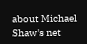about Michael Shaw's net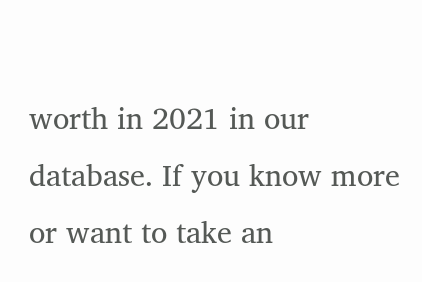worth in 2021 in our database. If you know more or want to take an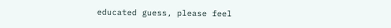educated guess, please feel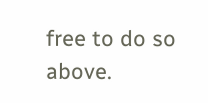free to do so above.